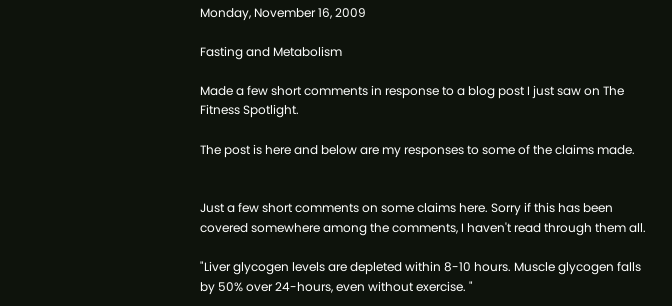Monday, November 16, 2009

Fasting and Metabolism

Made a few short comments in response to a blog post I just saw on The Fitness Spotlight.

The post is here and below are my responses to some of the claims made.


Just a few short comments on some claims here. Sorry if this has been covered somewhere among the comments, I haven't read through them all.

"Liver glycogen levels are depleted within 8-10 hours. Muscle glycogen falls by 50% over 24-hours, even without exercise. "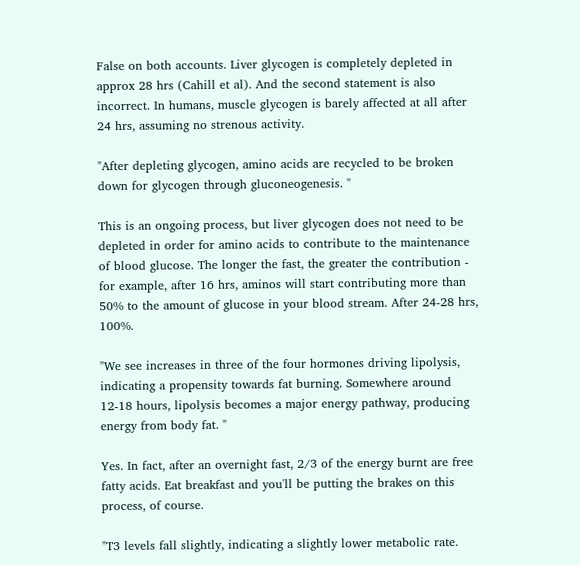False on both accounts. Liver glycogen is completely depleted in approx 28 hrs (Cahill et al). And the second statement is also incorrect. In humans, muscle glycogen is barely affected at all after 24 hrs, assuming no strenous activity.

"After depleting glycogen, amino acids are recycled to be broken down for glycogen through gluconeogenesis. "

This is an ongoing process, but liver glycogen does not need to be depleted in order for amino acids to contribute to the maintenance of blood glucose. The longer the fast, the greater the contribution - for example, after 16 hrs, aminos will start contributing more than 50% to the amount of glucose in your blood stream. After 24-28 hrs, 100%.

"We see increases in three of the four hormones driving lipolysis, indicating a propensity towards fat burning. Somewhere around 12-18 hours, lipolysis becomes a major energy pathway, producing energy from body fat. "

Yes. In fact, after an overnight fast, 2/3 of the energy burnt are free fatty acids. Eat breakfast and you'll be putting the brakes on this process, of course.

"T3 levels fall slightly, indicating a slightly lower metabolic rate.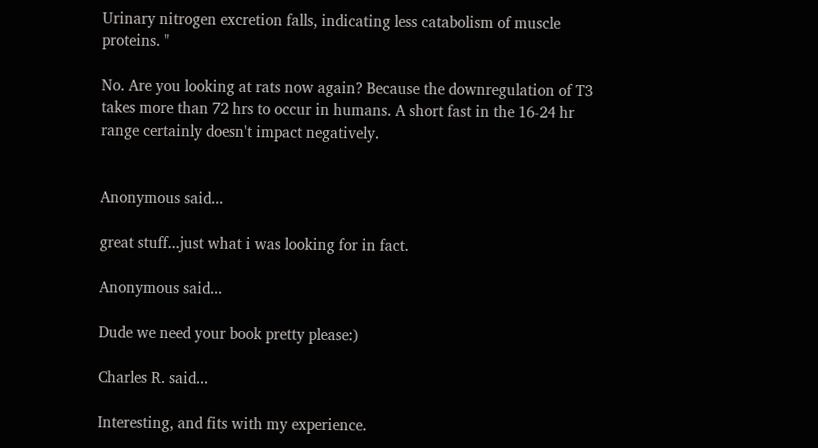Urinary nitrogen excretion falls, indicating less catabolism of muscle proteins. "

No. Are you looking at rats now again? Because the downregulation of T3 takes more than 72 hrs to occur in humans. A short fast in the 16-24 hr range certainly doesn't impact negatively.


Anonymous said...

great stuff...just what i was looking for in fact.

Anonymous said...

Dude we need your book pretty please:)

Charles R. said...

Interesting, and fits with my experience.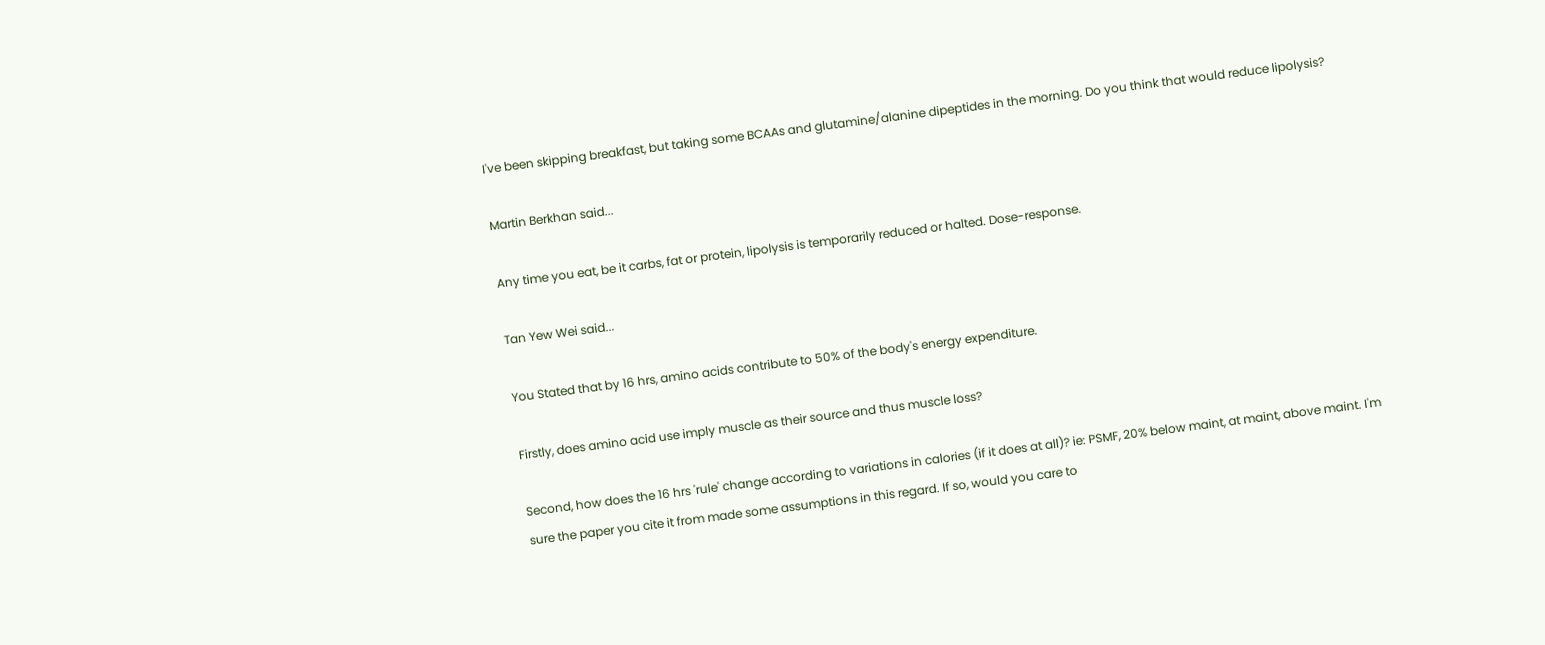I've been skipping breakfast, but taking some BCAAs and glutamine/alanine dipeptides in the morning. Do you think that would reduce lipolysis?

Martin Berkhan said...

Any time you eat, be it carbs, fat or protein, lipolysis is temporarily reduced or halted. Dose-response.

Tan Yew Wei said...

You Stated that by 16 hrs, amino acids contribute to 50% of the body's energy expenditure.

Firstly, does amino acid use imply muscle as their source and thus muscle loss?

Second, how does the 16 hrs 'rule' change according to variations in calories (if it does at all)? ie: PSMF, 20% below maint, at maint, above maint. I'm sure the paper you cite it from made some assumptions in this regard. If so, would you care to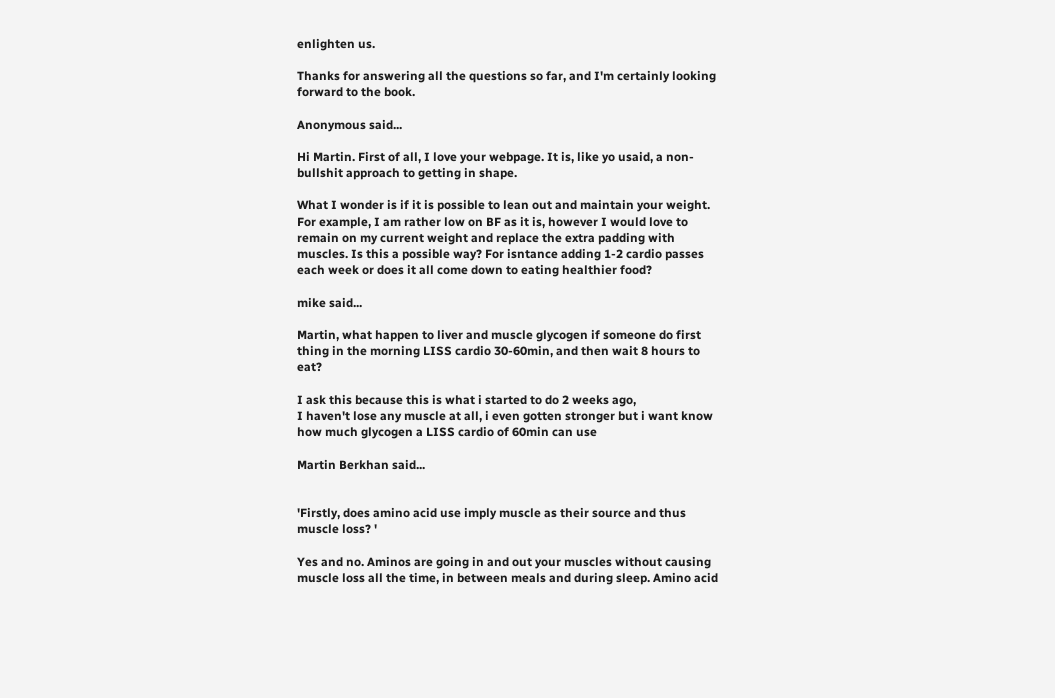enlighten us.

Thanks for answering all the questions so far, and I'm certainly looking forward to the book.

Anonymous said...

Hi Martin. First of all, I love your webpage. It is, like yo usaid, a non-bullshit approach to getting in shape.

What I wonder is if it is possible to lean out and maintain your weight. For example, I am rather low on BF as it is, however I would love to remain on my current weight and replace the extra padding with muscles. Is this a possible way? For isntance adding 1-2 cardio passes each week or does it all come down to eating healthier food?

mike said...

Martin, what happen to liver and muscle glycogen if someone do first thing in the morning LISS cardio 30-60min, and then wait 8 hours to eat?

I ask this because this is what i started to do 2 weeks ago,
I haven't lose any muscle at all, i even gotten stronger but i want know how much glycogen a LISS cardio of 60min can use

Martin Berkhan said...


'Firstly, does amino acid use imply muscle as their source and thus muscle loss? '

Yes and no. Aminos are going in and out your muscles without causing muscle loss all the time, in between meals and during sleep. Amino acid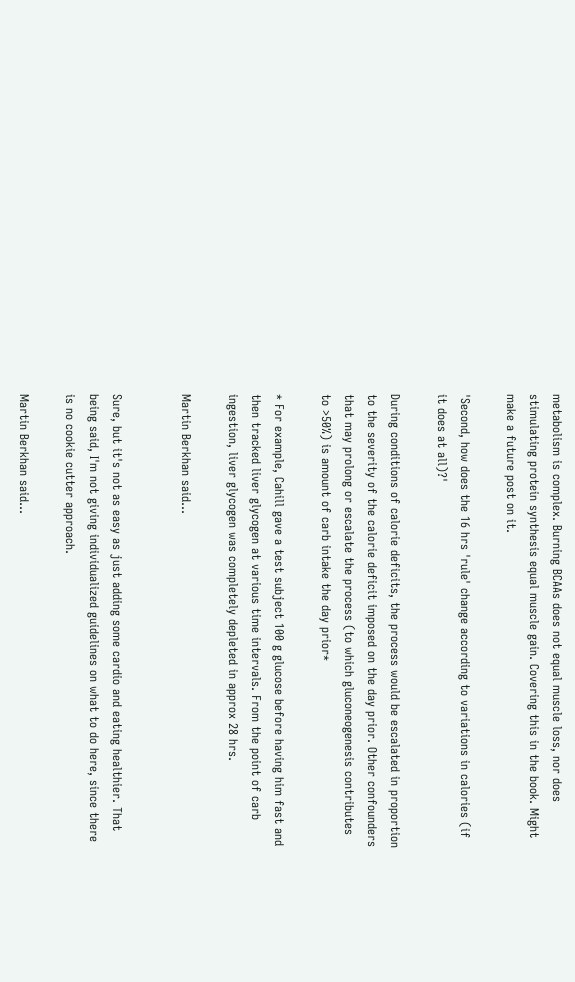metabolism is complex. Burning BCAAs does not equal muscle loss, nor does stimulating protein synthesis equal muscle gain. Covering this in the book. Might make a future post on it.

'Second, how does the 16 hrs 'rule' change according to variations in calories (if it does at all)?'

During conditions of calorie deficits, the process would be escalated in proportion to the severity of the calorie deficit imposed on the day prior. Other confounders that may prolong or escalate the process (to which gluconeogenesis contributes to >50%) is amount of carb intake the day prior*

* For example, Cahill gave a test subject 100 g glucose before having him fast and then tracked liver glycogen at various time intervals. From the point of carb ingestion, liver glycogen was completely depleted in approx 28 hrs.

Martin Berkhan said...


Sure, but it's not as easy as just adding some cardio and eating healthier. That being said, I'm not giving individualized guidelines on what to do here, since there is no cookie cutter approach.

Martin Berkhan said...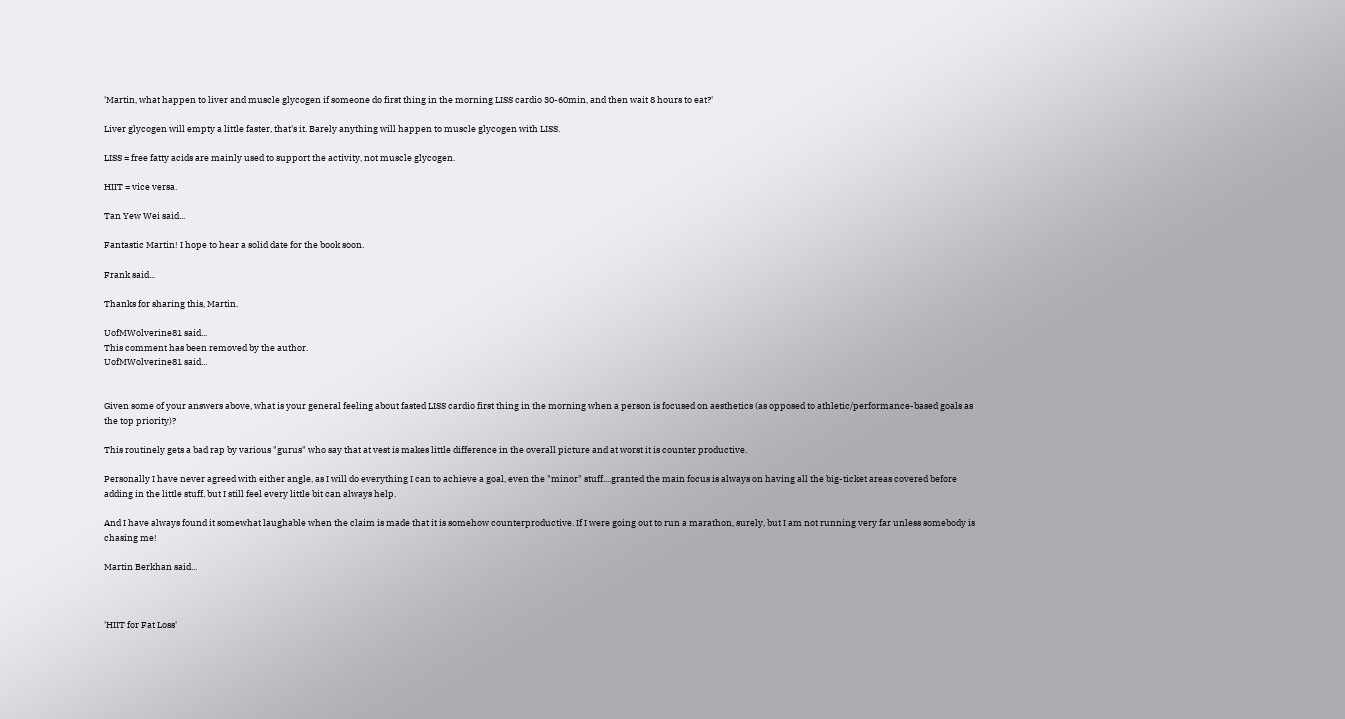'Martin, what happen to liver and muscle glycogen if someone do first thing in the morning LISS cardio 30-60min, and then wait 8 hours to eat?'

Liver glycogen will empty a little faster, that's it. Barely anything will happen to muscle glycogen with LISS.

LISS = free fatty acids are mainly used to support the activity, not muscle glycogen.

HIIT = vice versa.

Tan Yew Wei said...

Fantastic Martin! I hope to hear a solid date for the book soon.

Frank said...

Thanks for sharing this, Martin.

UofMWolverine81 said...
This comment has been removed by the author.
UofMWolverine81 said...


Given some of your answers above, what is your general feeling about fasted LISS cardio first thing in the morning when a person is focused on aesthetics (as opposed to athletic/performance-based goals as the top priority)?

This routinely gets a bad rap by various "gurus" who say that at vest is makes little difference in the overall picture and at worst it is counter productive.

Personally I have never agreed with either angle, as I will do everything I can to achieve a goal, even the "minor" stuff....granted the main focus is always on having all the big-ticket areas covered before adding in the little stuff, but I still feel every little bit can always help.

And I have always found it somewhat laughable when the claim is made that it is somehow counterproductive. If I were going out to run a marathon, surely, but I am not running very far unless somebody is chasing me!

Martin Berkhan said...



'HIIT for Fat Loss'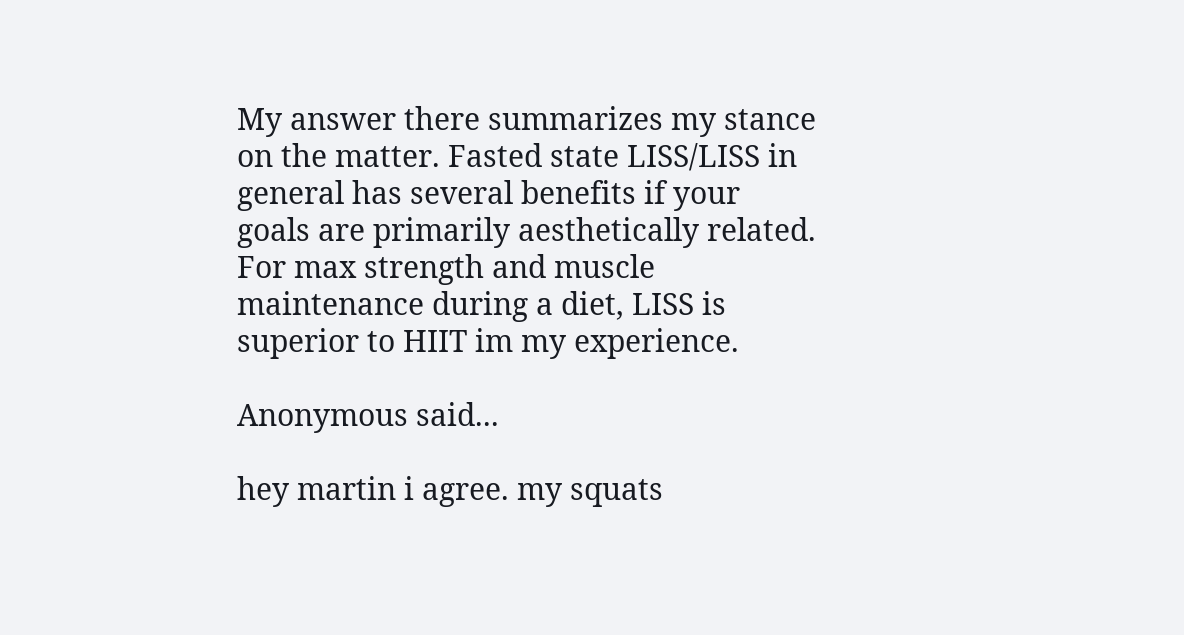My answer there summarizes my stance on the matter. Fasted state LISS/LISS in general has several benefits if your goals are primarily aesthetically related. For max strength and muscle maintenance during a diet, LISS is superior to HIIT im my experience.

Anonymous said...

hey martin i agree. my squats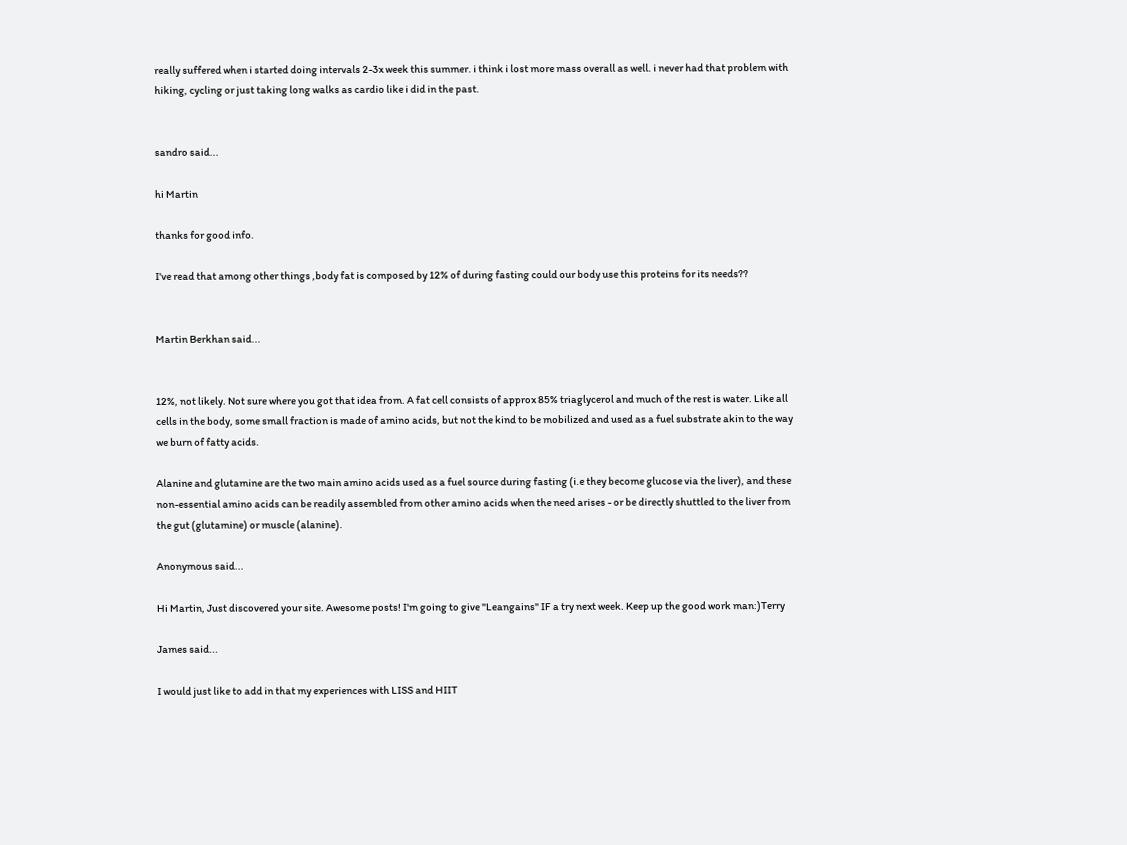really suffered when i started doing intervals 2-3x week this summer. i think i lost more mass overall as well. i never had that problem with hiking, cycling or just taking long walks as cardio like i did in the past.


sandro said...

hi Martin

thanks for good info.

I've read that among other things ,body fat is composed by 12% of during fasting could our body use this proteins for its needs??


Martin Berkhan said...


12%, not likely. Not sure where you got that idea from. A fat cell consists of approx 85% triaglycerol and much of the rest is water. Like all cells in the body, some small fraction is made of amino acids, but not the kind to be mobilized and used as a fuel substrate akin to the way we burn of fatty acids.

Alanine and glutamine are the two main amino acids used as a fuel source during fasting (i.e they become glucose via the liver), and these non-essential amino acids can be readily assembled from other amino acids when the need arises - or be directly shuttled to the liver from the gut (glutamine) or muscle (alanine).

Anonymous said...

Hi Martin, Just discovered your site. Awesome posts! I'm going to give "Leangains" IF a try next week. Keep up the good work man:)Terry

James said...

I would just like to add in that my experiences with LISS and HIIT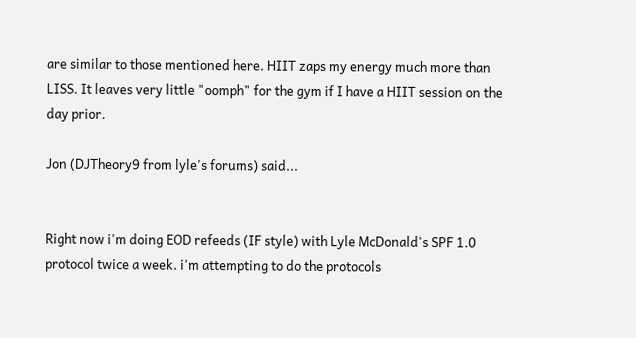are similar to those mentioned here. HIIT zaps my energy much more than LISS. It leaves very little "oomph" for the gym if I have a HIIT session on the day prior.

Jon (DJTheory9 from lyle's forums) said...


Right now i'm doing EOD refeeds (IF style) with Lyle McDonald's SPF 1.0 protocol twice a week. i'm attempting to do the protocols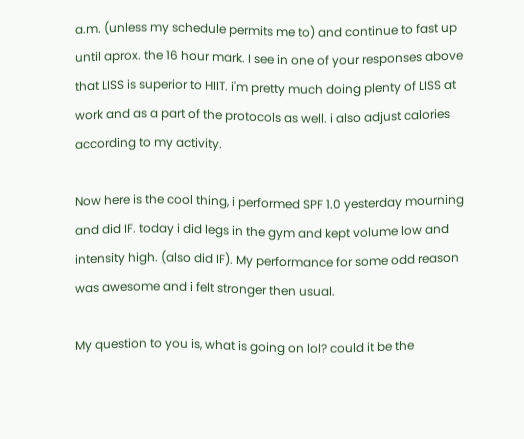a.m. (unless my schedule permits me to) and continue to fast up until aprox. the 16 hour mark. I see in one of your responses above that LISS is superior to HIIT. i'm pretty much doing plenty of LISS at work and as a part of the protocols as well. i also adjust calories according to my activity.

Now here is the cool thing, i performed SPF 1.0 yesterday mourning and did IF. today i did legs in the gym and kept volume low and intensity high. (also did IF). My performance for some odd reason was awesome and i felt stronger then usual.

My question to you is, what is going on lol? could it be the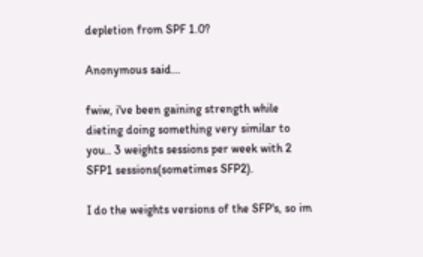depletion from SPF 1.0?

Anonymous said...

fwiw, i've been gaining strength while dieting doing something very similar to you.. 3 weights sessions per week with 2 SFP1 sessions(sometimes SFP2).

I do the weights versions of the SFP's, so im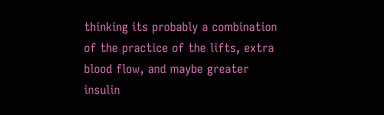thinking its probably a combination of the practice of the lifts, extra blood flow, and maybe greater insulin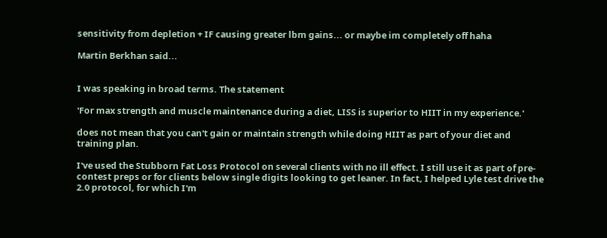sensitivity from depletion + IF causing greater lbm gains... or maybe im completely off haha

Martin Berkhan said...


I was speaking in broad terms. The statement

'For max strength and muscle maintenance during a diet, LISS is superior to HIIT in my experience.'

does not mean that you can't gain or maintain strength while doing HIIT as part of your diet and training plan.

I've used the Stubborn Fat Loss Protocol on several clients with no ill effect. I still use it as part of pre-contest preps or for clients below single digits looking to get leaner. In fact, I helped Lyle test drive the 2.0 protocol, for which I'm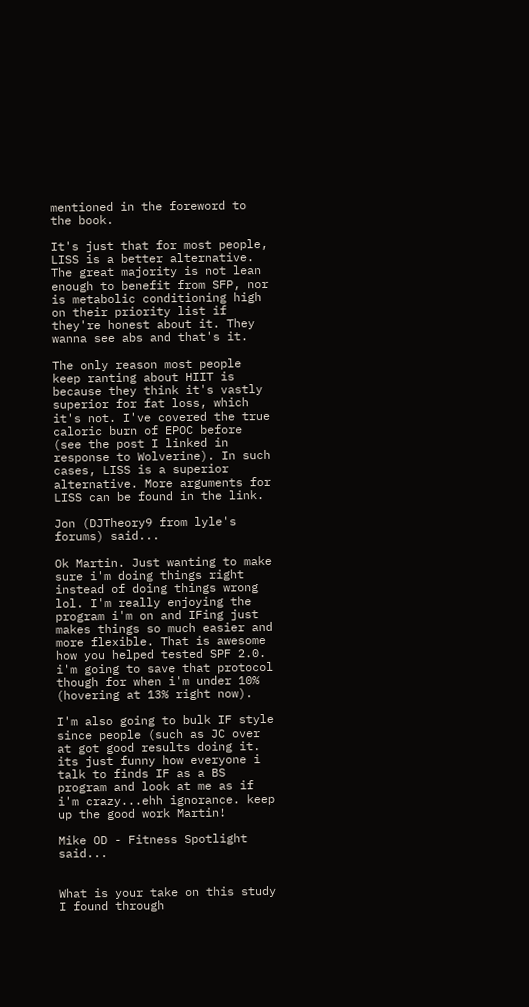mentioned in the foreword to the book.

It's just that for most people, LISS is a better alternative. The great majority is not lean enough to benefit from SFP, nor is metabolic conditioning high on their priority list if they're honest about it. They wanna see abs and that's it.

The only reason most people keep ranting about HIIT is because they think it's vastly superior for fat loss, which it's not. I've covered the true caloric burn of EPOC before (see the post I linked in response to Wolverine). In such cases, LISS is a superior alternative. More arguments for LISS can be found in the link.

Jon (DJTheory9 from lyle's forums) said...

Ok Martin. Just wanting to make sure i'm doing things right instead of doing things wrong lol. I'm really enjoying the program i'm on and IFing just makes things so much easier and more flexible. That is awesome how you helped tested SPF 2.0. i'm going to save that protocol though for when i'm under 10% (hovering at 13% right now).

I'm also going to bulk IF style since people (such as JC over at got good results doing it. its just funny how everyone i talk to finds IF as a BS program and look at me as if i'm crazy...ehh ignorance. keep up the good work Martin!

Mike OD - Fitness Spotlight said...


What is your take on this study I found through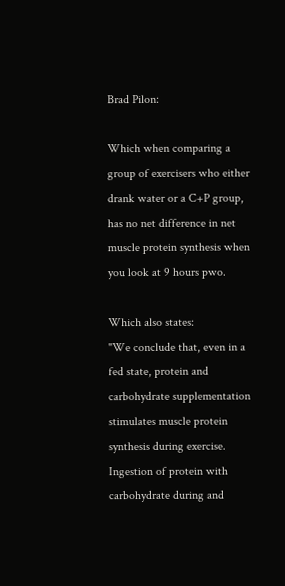Brad Pilon:

Which when comparing a group of exercisers who either drank water or a C+P group, has no net difference in net muscle protein synthesis when you look at 9 hours pwo.

Which also states:
"We conclude that, even in a fed state, protein and carbohydrate supplementation stimulates muscle protein synthesis during exercise. Ingestion of protein with carbohydrate during and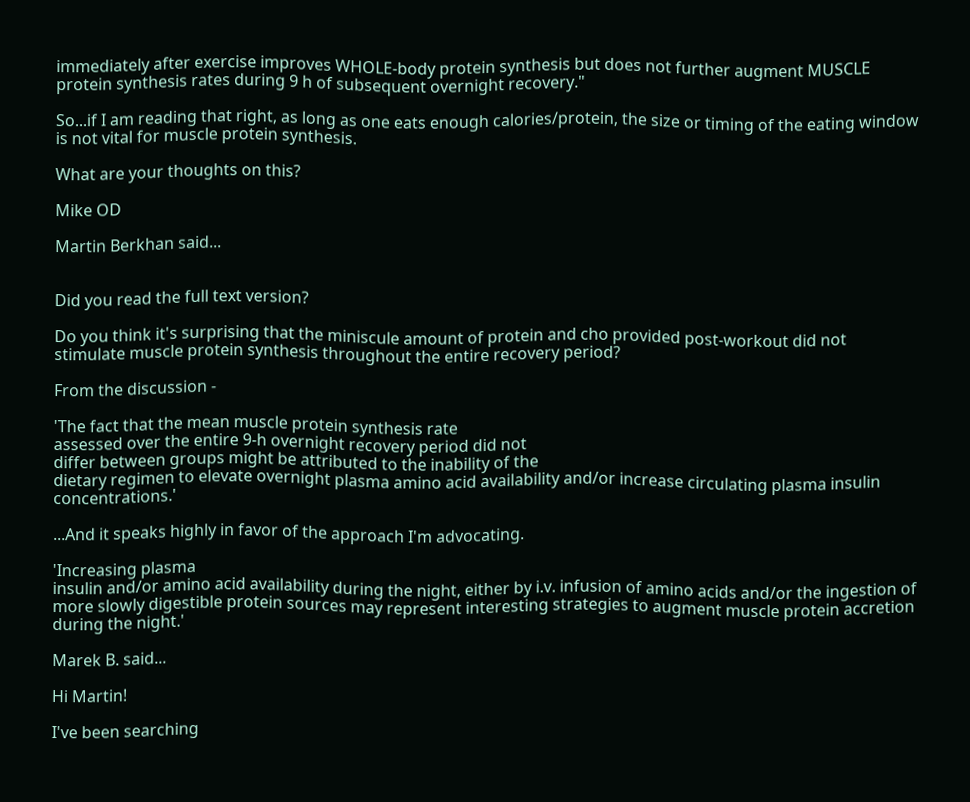immediately after exercise improves WHOLE-body protein synthesis but does not further augment MUSCLE protein synthesis rates during 9 h of subsequent overnight recovery."

So...if I am reading that right, as long as one eats enough calories/protein, the size or timing of the eating window is not vital for muscle protein synthesis.

What are your thoughts on this?

Mike OD

Martin Berkhan said...


Did you read the full text version?

Do you think it's surprising that the miniscule amount of protein and cho provided post-workout did not stimulate muscle protein synthesis throughout the entire recovery period?

From the discussion -

'The fact that the mean muscle protein synthesis rate
assessed over the entire 9-h overnight recovery period did not
differ between groups might be attributed to the inability of the
dietary regimen to elevate overnight plasma amino acid availability and/or increase circulating plasma insulin concentrations.'

...And it speaks highly in favor of the approach I'm advocating.

'Increasing plasma
insulin and/or amino acid availability during the night, either by i.v. infusion of amino acids and/or the ingestion of more slowly digestible protein sources may represent interesting strategies to augment muscle protein accretion during the night.'

Marek B. said...

Hi Martin!

I've been searching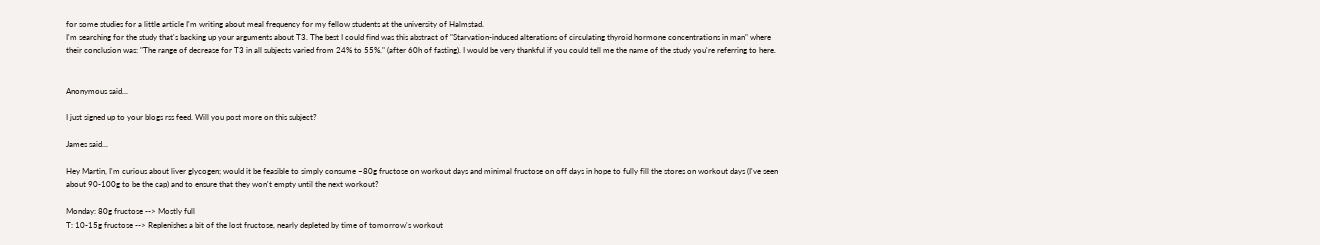for some studies for a little article I'm writing about meal frequency for my fellow students at the university of Halmstad.
I'm searching for the study that's backing up your arguments about T3. The best I could find was this abstract of "Starvation-induced alterations of circulating thyroid hormone concentrations in man" where their conclusion was: "The range of decrease for T3 in all subjects varied from 24% to 55%." (after 60h of fasting). I would be very thankful if you could tell me the name of the study you're referring to here.


Anonymous said...

I just signed up to your blogs rss feed. Will you post more on this subject?

James said...

Hey Martin, I'm curious about liver glycogen; would it be feasible to simply consume ~80g fructose on workout days and minimal fructose on off days in hope to fully fill the stores on workout days (I've seen about 90-100g to be the cap) and to ensure that they won't empty until the next workout?

Monday: 80g fructose --> Mostly full
T: 10-15g fructose --> Replenishes a bit of the lost fructose, nearly depleted by time of tomorrow's workout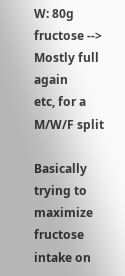W: 80g fructose --> Mostly full again
etc, for a M/W/F split

Basically trying to maximize fructose intake on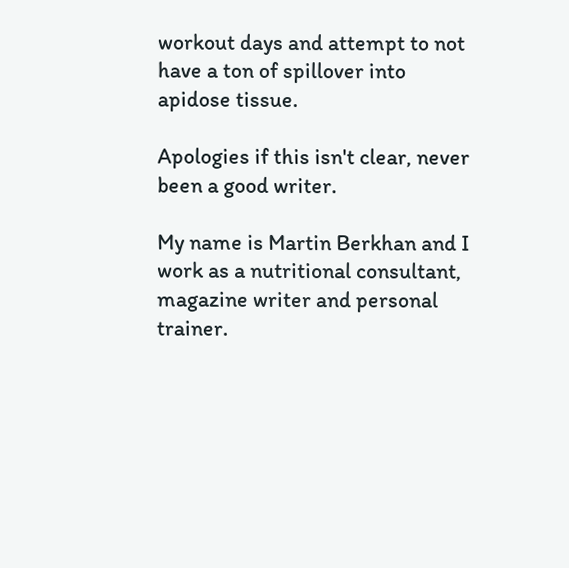workout days and attempt to not have a ton of spillover into apidose tissue.

Apologies if this isn't clear, never been a good writer.

My name is Martin Berkhan and I work as a nutritional consultant, magazine writer and personal trainer.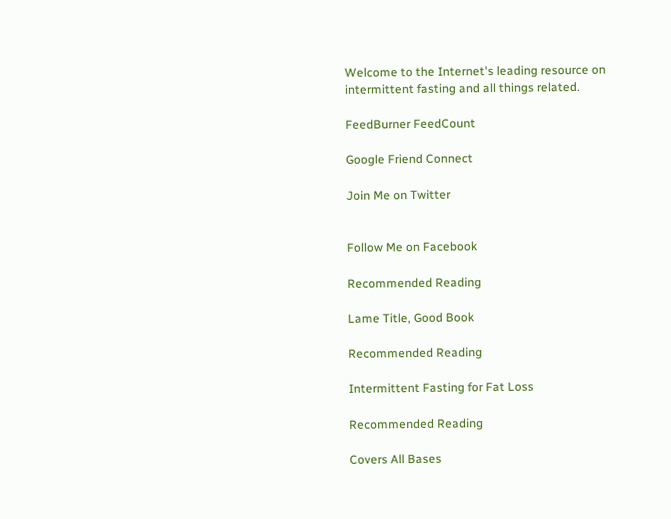Welcome to the Internet's leading resource on intermittent fasting and all things related.

FeedBurner FeedCount

Google Friend Connect

Join Me on Twitter


Follow Me on Facebook

Recommended Reading

Lame Title, Good Book

Recommended Reading

Intermittent Fasting for Fat Loss

Recommended Reading

Covers All Bases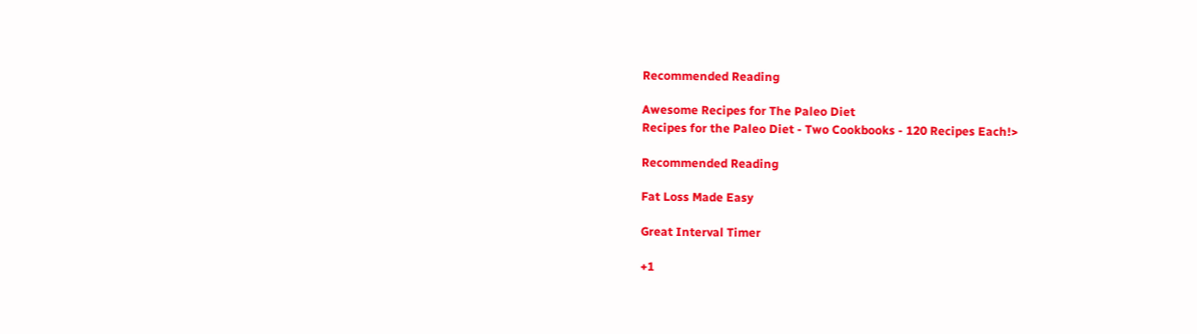Recommended Reading

Awesome Recipes for The Paleo Diet
Recipes for the Paleo Diet - Two Cookbooks - 120 Recipes Each!>

Recommended Reading

Fat Loss Made Easy

Great Interval Timer

+1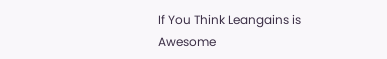If You Think Leangains is Awesome